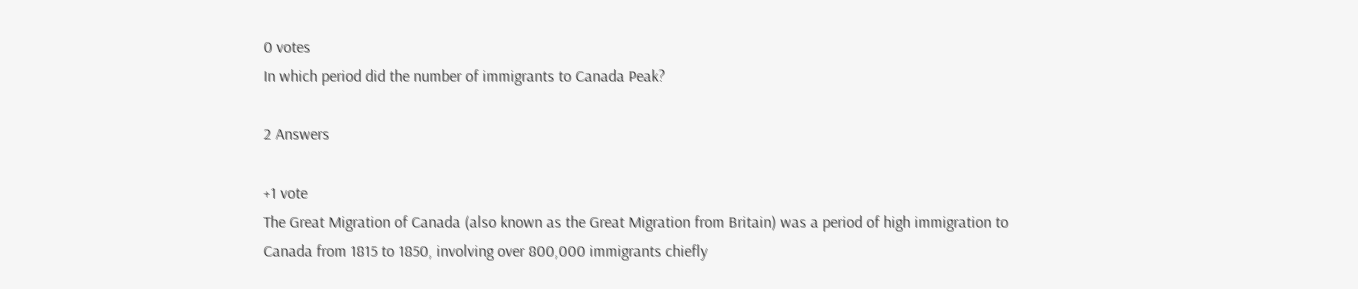0 votes
In which period did the number of immigrants to Canada Peak?

2 Answers

+1 vote
The Great Migration of Canada (also known as the Great Migration from Britain) was a period of high immigration to Canada from 1815 to 1850, involving over 800,000 immigrants chiefly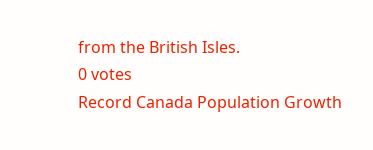from the British Isles.
0 votes
Record Canada Population Growth